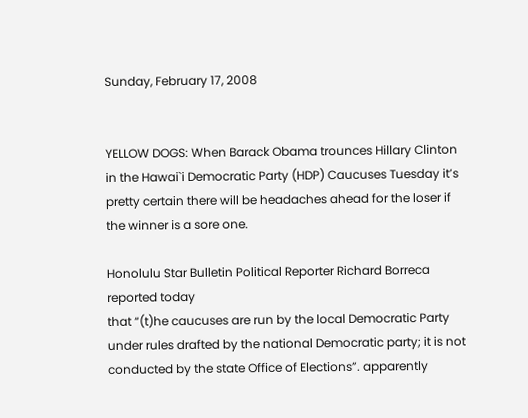Sunday, February 17, 2008


YELLOW DOGS: When Barack Obama trounces Hillary Clinton in the Hawai`i Democratic Party (HDP) Caucuses Tuesday it’s pretty certain there will be headaches ahead for the loser if the winner is a sore one.

Honolulu Star Bulletin Political Reporter Richard Borreca reported today
that “(t)he caucuses are run by the local Democratic Party under rules drafted by the national Democratic party; it is not conducted by the state Office of Elections”. apparently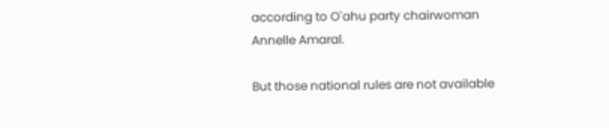according to O`ahu party chairwoman Annelle Amaral.

But those national rules are not available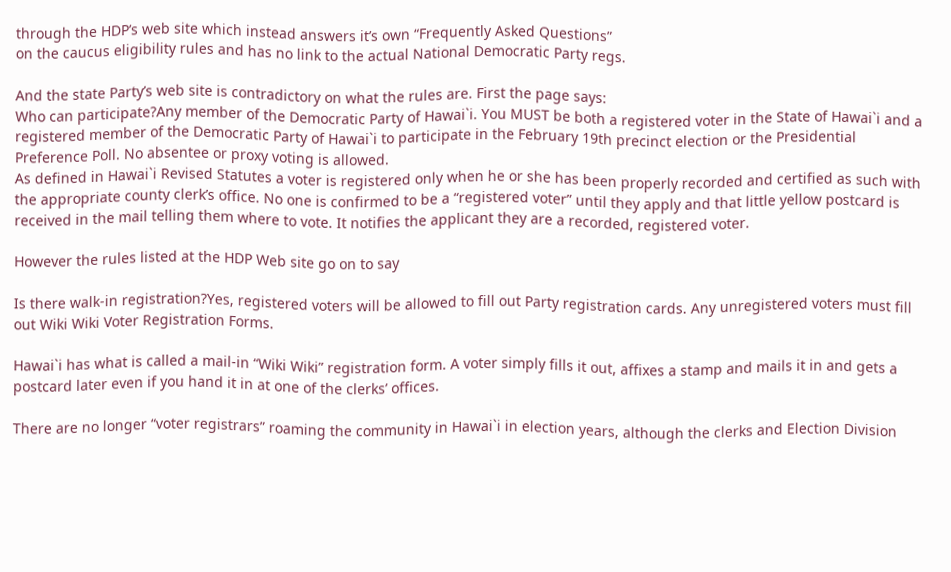through the HDP’s web site which instead answers it’s own “Frequently Asked Questions”
on the caucus eligibility rules and has no link to the actual National Democratic Party regs.

And the state Party’s web site is contradictory on what the rules are. First the page says:
Who can participate?Any member of the Democratic Party of Hawai`i. You MUST be both a registered voter in the State of Hawai`i and a registered member of the Democratic Party of Hawai`i to participate in the February 19th precinct election or the Presidential Preference Poll. No absentee or proxy voting is allowed.
As defined in Hawai`i Revised Statutes a voter is registered only when he or she has been properly recorded and certified as such with the appropriate county clerk’s office. No one is confirmed to be a “registered voter” until they apply and that little yellow postcard is received in the mail telling them where to vote. It notifies the applicant they are a recorded, registered voter.

However the rules listed at the HDP Web site go on to say

Is there walk-in registration?Yes, registered voters will be allowed to fill out Party registration cards. Any unregistered voters must fill out Wiki Wiki Voter Registration Forms.

Hawai`i has what is called a mail-in “Wiki Wiki” registration form. A voter simply fills it out, affixes a stamp and mails it in and gets a postcard later even if you hand it in at one of the clerks’ offices.

There are no longer “voter registrars” roaming the community in Hawai`i in election years, although the clerks and Election Division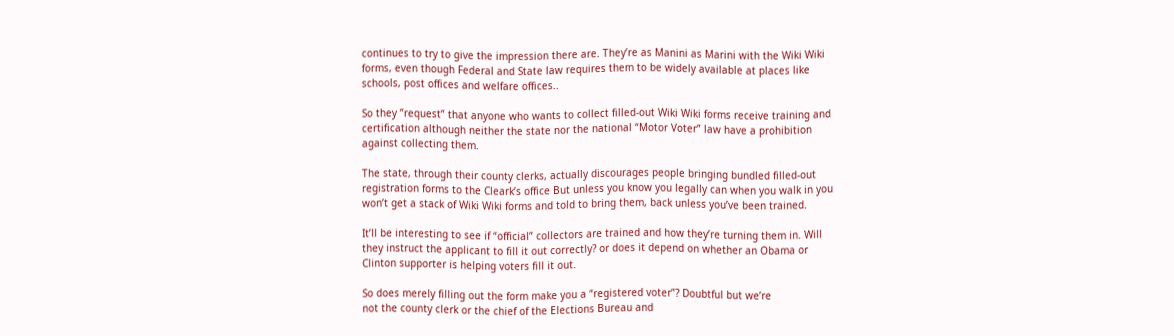continues to try to give the impression there are. They’re as Manini as Marini with the Wiki Wiki forms, even though Federal and State law requires them to be widely available at places like schools, post offices and welfare offices..

So they ”request” that anyone who wants to collect filled-out Wiki Wiki forms receive training and certification although neither the state nor the national “Motor Voter” law have a prohibition against collecting them.

The state, through their county clerks, actually discourages people bringing bundled filled-out registration forms to the Cleark’s office But unless you know you legally can when you walk in you won’t get a stack of Wiki Wiki forms and told to bring them, back unless you’ve been trained.

It’ll be interesting to see if “official” collectors are trained and how they’re turning them in. Will they instruct the applicant to fill it out correctly? or does it depend on whether an Obama or Clinton supporter is helping voters fill it out.

So does merely filling out the form make you a “registered voter”? Doubtful but we’re
not the county clerk or the chief of the Elections Bureau and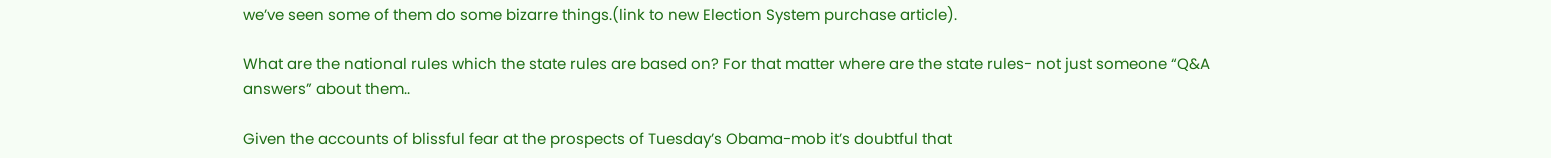we’ve seen some of them do some bizarre things.(link to new Election System purchase article).

What are the national rules which the state rules are based on? For that matter where are the state rules- not just someone “Q&A answers” about them..

Given the accounts of blissful fear at the prospects of Tuesday’s Obama-mob it’s doubtful that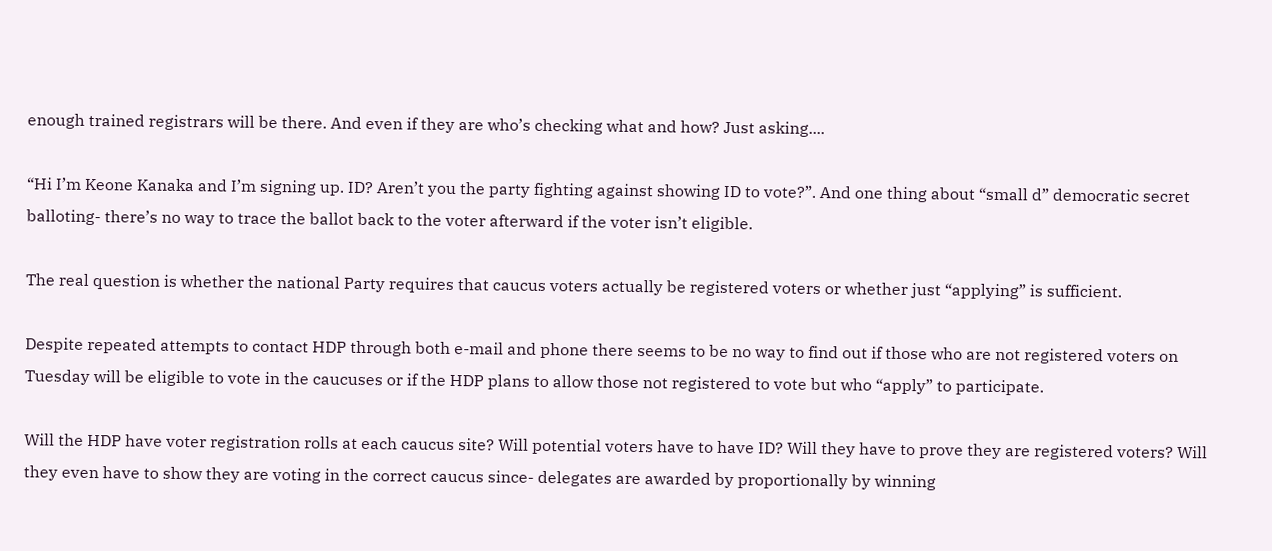enough trained registrars will be there. And even if they are who’s checking what and how? Just asking....

“Hi I’m Keone Kanaka and I’m signing up. ID? Aren’t you the party fighting against showing ID to vote?”. And one thing about “small d” democratic secret balloting- there’s no way to trace the ballot back to the voter afterward if the voter isn’t eligible.

The real question is whether the national Party requires that caucus voters actually be registered voters or whether just “applying” is sufficient.

Despite repeated attempts to contact HDP through both e-mail and phone there seems to be no way to find out if those who are not registered voters on Tuesday will be eligible to vote in the caucuses or if the HDP plans to allow those not registered to vote but who “apply” to participate.

Will the HDP have voter registration rolls at each caucus site? Will potential voters have to have ID? Will they have to prove they are registered voters? Will they even have to show they are voting in the correct caucus since- delegates are awarded by proportionally by winning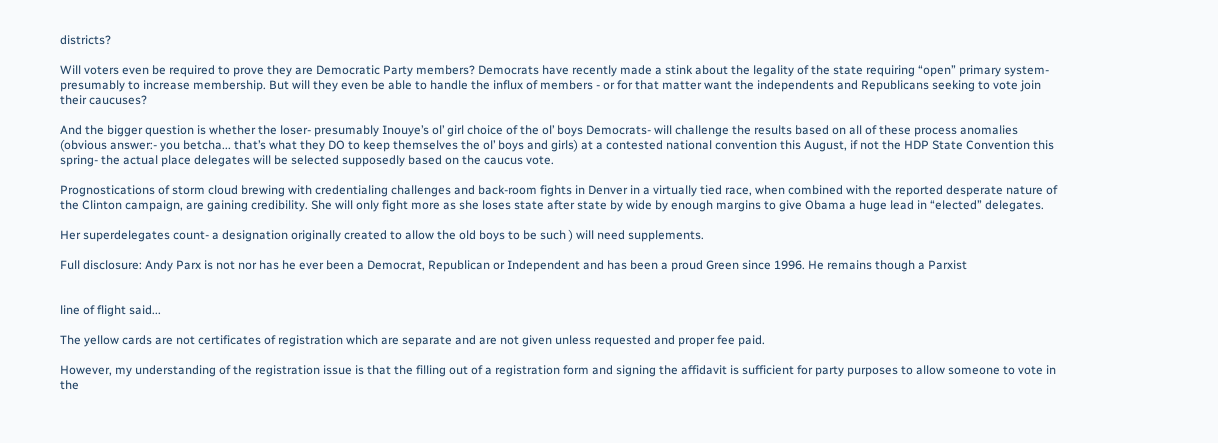districts?

Will voters even be required to prove they are Democratic Party members? Democrats have recently made a stink about the legality of the state requiring “open” primary system- presumably to increase membership. But will they even be able to handle the influx of members - or for that matter want the independents and Republicans seeking to vote join their caucuses?

And the bigger question is whether the loser- presumably Inouye’s ol’ girl choice of the ol’ boys Democrats- will challenge the results based on all of these process anomalies (obvious answer:- you betcha... that’s what they DO to keep themselves the ol’ boys and girls) at a contested national convention this August, if not the HDP State Convention this spring- the actual place delegates will be selected supposedly based on the caucus vote.

Prognostications of storm cloud brewing with credentialing challenges and back-room fights in Denver in a virtually tied race, when combined with the reported desperate nature of the Clinton campaign, are gaining credibility. She will only fight more as she loses state after state by wide by enough margins to give Obama a huge lead in “elected” delegates.

Her superdelegates count- a designation originally created to allow the old boys to be such ) will need supplements.

Full disclosure: Andy Parx is not nor has he ever been a Democrat, Republican or Independent and has been a proud Green since 1996. He remains though a Parxist


line of flight said...

The yellow cards are not certificates of registration which are separate and are not given unless requested and proper fee paid.

However, my understanding of the registration issue is that the filling out of a registration form and signing the affidavit is sufficient for party purposes to allow someone to vote in the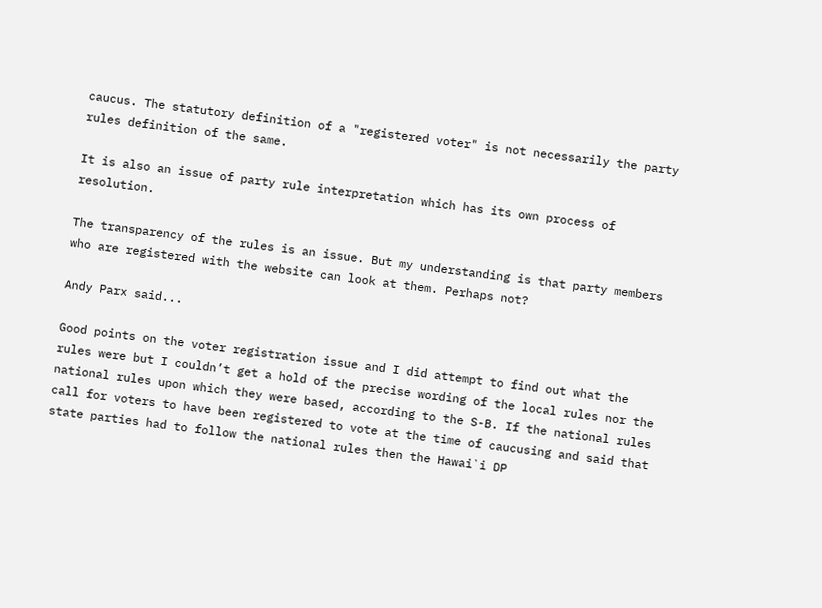caucus. The statutory definition of a "registered voter" is not necessarily the party rules definition of the same.

It is also an issue of party rule interpretation which has its own process of resolution.

The transparency of the rules is an issue. But my understanding is that party members who are registered with the website can look at them. Perhaps not?

Andy Parx said...

Good points on the voter registration issue and I did attempt to find out what the rules were but I couldn’t get a hold of the precise wording of the local rules nor the national rules upon which they were based, according to the S-B. If the national rules call for voters to have been registered to vote at the time of caucusing and said that state parties had to follow the national rules then the Hawai`i DP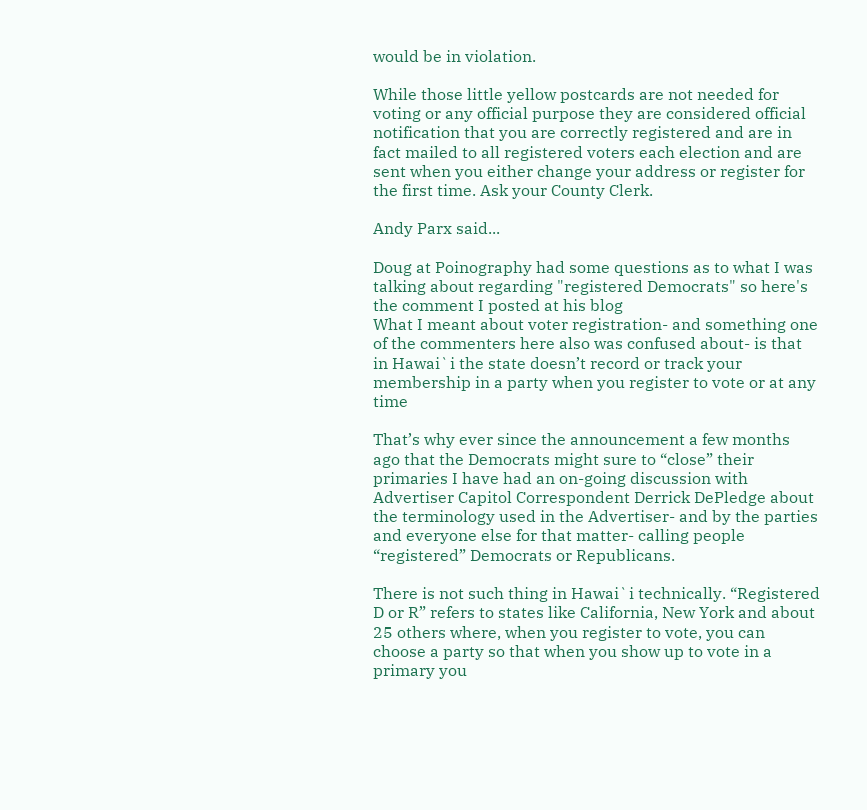would be in violation.

While those little yellow postcards are not needed for voting or any official purpose they are considered official notification that you are correctly registered and are in fact mailed to all registered voters each election and are sent when you either change your address or register for the first time. Ask your County Clerk.

Andy Parx said...

Doug at Poinography had some questions as to what I was talking about regarding "registered Democrats" so here's the comment I posted at his blog
What I meant about voter registration- and something one of the commenters here also was confused about- is that in Hawai`i the state doesn’t record or track your membership in a party when you register to vote or at any time

That’s why ever since the announcement a few months ago that the Democrats might sure to “close” their primaries I have had an on-going discussion with Advertiser Capitol Correspondent Derrick DePledge about the terminology used in the Advertiser- and by the parties and everyone else for that matter- calling people “registered” Democrats or Republicans.

There is not such thing in Hawai`i technically. “Registered D or R” refers to states like California, New York and about 25 others where, when you register to vote, you can choose a party so that when you show up to vote in a primary you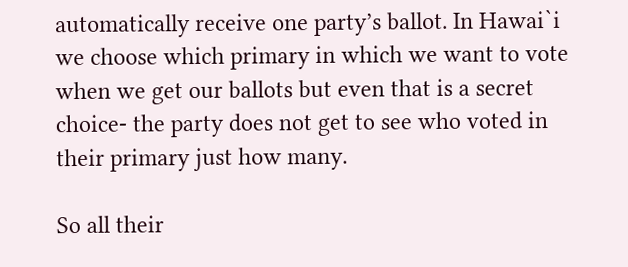automatically receive one party’s ballot. In Hawai`i we choose which primary in which we want to vote when we get our ballots but even that is a secret choice- the party does not get to see who voted in their primary just how many.

So all their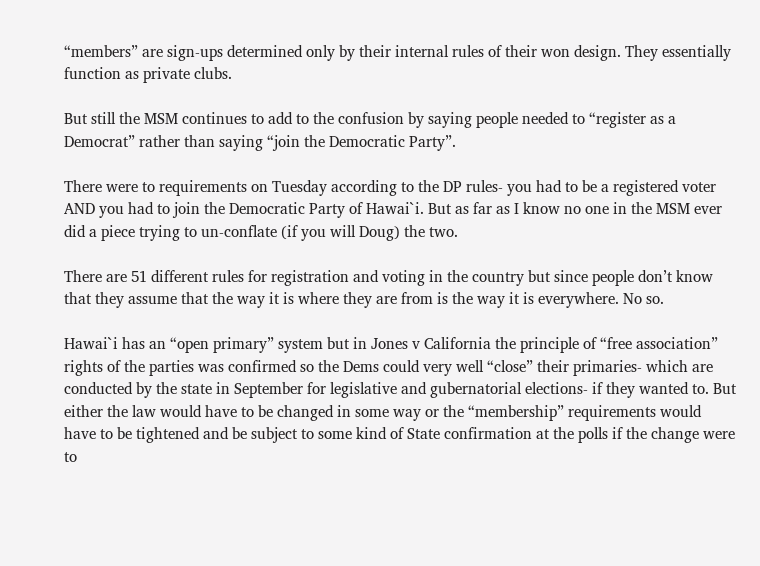“members” are sign-ups determined only by their internal rules of their won design. They essentially function as private clubs.

But still the MSM continues to add to the confusion by saying people needed to “register as a Democrat” rather than saying “join the Democratic Party”.

There were to requirements on Tuesday according to the DP rules- you had to be a registered voter AND you had to join the Democratic Party of Hawai`i. But as far as I know no one in the MSM ever did a piece trying to un-conflate (if you will Doug) the two.

There are 51 different rules for registration and voting in the country but since people don’t know that they assume that the way it is where they are from is the way it is everywhere. No so.

Hawai`i has an “open primary” system but in Jones v California the principle of “free association” rights of the parties was confirmed so the Dems could very well “close” their primaries- which are conducted by the state in September for legislative and gubernatorial elections- if they wanted to. But either the law would have to be changed in some way or the “membership” requirements would have to be tightened and be subject to some kind of State confirmation at the polls if the change were to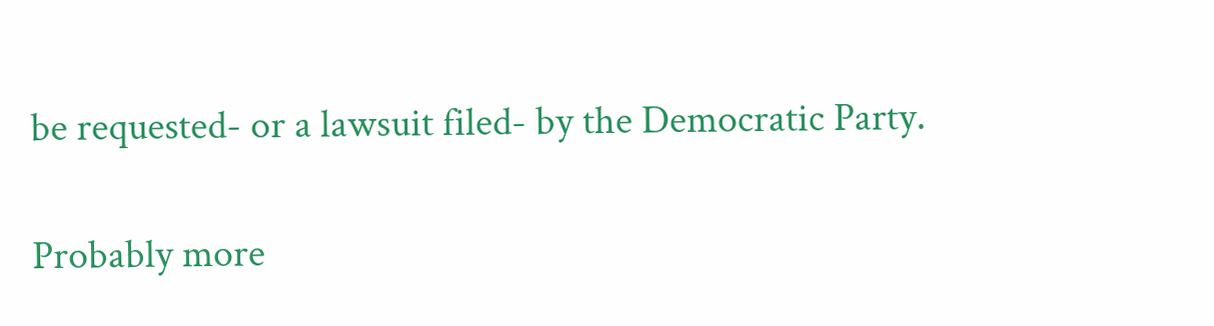be requested- or a lawsuit filed- by the Democratic Party.

Probably more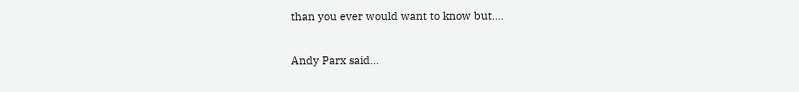than you ever would want to know but....

Andy Parx said...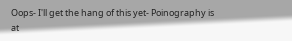Oops- I'll get the hang of this yet- Poinography is at